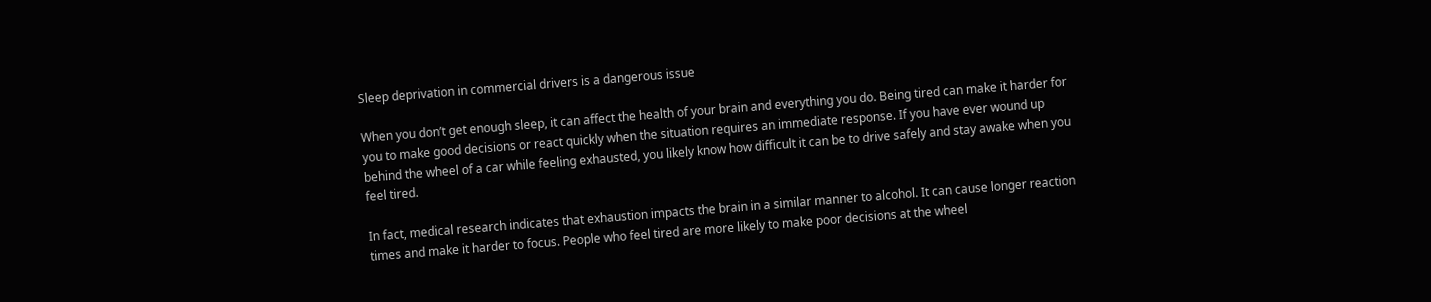Sleep deprivation in commercial drivers is a dangerous issue

When you don’t get enough sleep, it can affect the health of your brain and everything you do. Being tired can make it harder for you to make good decisions or react quickly when the situation requires an immediate response. If you have ever wound up behind the wheel of a car while feeling exhausted, you likely know how difficult it can be to drive safely and stay awake when you feel tired.

In fact, medical research indicates that exhaustion impacts the brain in a similar manner to alcohol. It can cause longer reaction times and make it harder to focus. People who feel tired are more likely to make poor decisions at the wheel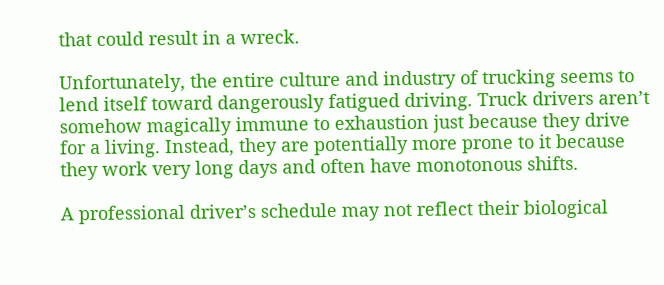that could result in a wreck.

Unfortunately, the entire culture and industry of trucking seems to lend itself toward dangerously fatigued driving. Truck drivers aren’t somehow magically immune to exhaustion just because they drive for a living. Instead, they are potentially more prone to it because they work very long days and often have monotonous shifts.

A professional driver’s schedule may not reflect their biological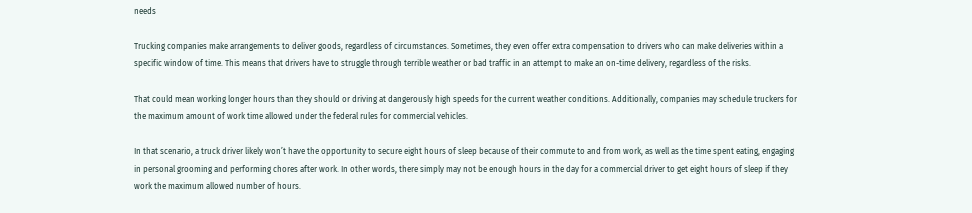needs

Trucking companies make arrangements to deliver goods, regardless of circumstances. Sometimes, they even offer extra compensation to drivers who can make deliveries within a specific window of time. This means that drivers have to struggle through terrible weather or bad traffic in an attempt to make an on-time delivery, regardless of the risks.

That could mean working longer hours than they should or driving at dangerously high speeds for the current weather conditions. Additionally, companies may schedule truckers for the maximum amount of work time allowed under the federal rules for commercial vehicles.

In that scenario, a truck driver likely won’t have the opportunity to secure eight hours of sleep because of their commute to and from work, as well as the time spent eating, engaging in personal grooming and performing chores after work. In other words, there simply may not be enough hours in the day for a commercial driver to get eight hours of sleep if they work the maximum allowed number of hours.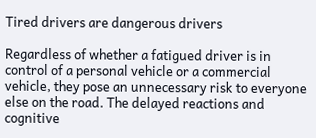Tired drivers are dangerous drivers

Regardless of whether a fatigued driver is in control of a personal vehicle or a commercial vehicle, they pose an unnecessary risk to everyone else on the road. The delayed reactions and cognitive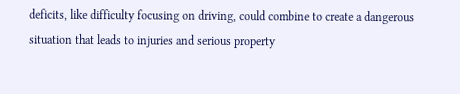deficits, like difficulty focusing on driving, could combine to create a dangerous situation that leads to injuries and serious property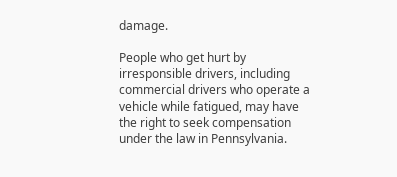damage.

People who get hurt by irresponsible drivers, including commercial drivers who operate a vehicle while fatigued, may have the right to seek compensation under the law in Pennsylvania.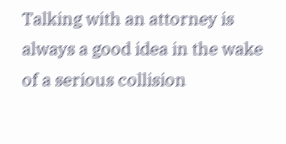Talking with an attorney is always a good idea in the wake of a serious collision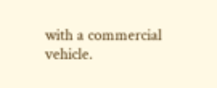with a commercial vehicle.